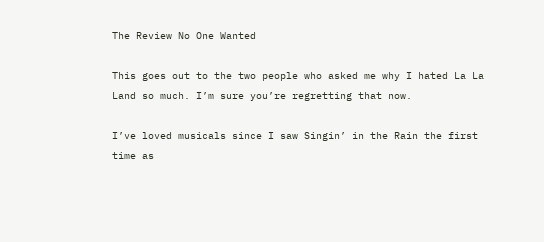The Review No One Wanted

This goes out to the two people who asked me why I hated La La Land so much. I’m sure you’re regretting that now.

I’ve loved musicals since I saw Singin’ in the Rain the first time as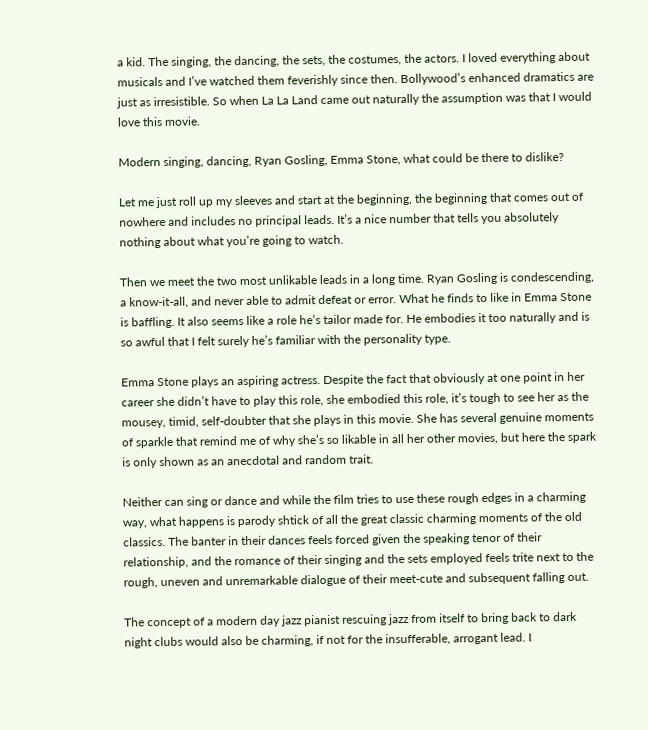a kid. The singing, the dancing, the sets, the costumes, the actors. I loved everything about musicals and I’ve watched them feverishly since then. Bollywood’s enhanced dramatics are just as irresistible. So when La La Land came out naturally the assumption was that I would love this movie.

Modern singing, dancing, Ryan Gosling, Emma Stone, what could be there to dislike?

Let me just roll up my sleeves and start at the beginning, the beginning that comes out of nowhere and includes no principal leads. It’s a nice number that tells you absolutely nothing about what you’re going to watch.

Then we meet the two most unlikable leads in a long time. Ryan Gosling is condescending, a know-it-all, and never able to admit defeat or error. What he finds to like in Emma Stone is baffling. It also seems like a role he’s tailor made for. He embodies it too naturally and is so awful that I felt surely he’s familiar with the personality type.

Emma Stone plays an aspiring actress. Despite the fact that obviously at one point in her career she didn’t have to play this role, she embodied this role, it’s tough to see her as the mousey, timid, self-doubter that she plays in this movie. She has several genuine moments of sparkle that remind me of why she’s so likable in all her other movies, but here the spark is only shown as an anecdotal and random trait.

Neither can sing or dance and while the film tries to use these rough edges in a charming way, what happens is parody shtick of all the great classic charming moments of the old classics. The banter in their dances feels forced given the speaking tenor of their relationship, and the romance of their singing and the sets employed feels trite next to the rough, uneven and unremarkable dialogue of their meet-cute and subsequent falling out.

The concept of a modern day jazz pianist rescuing jazz from itself to bring back to dark night clubs would also be charming, if not for the insufferable, arrogant lead. I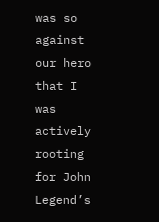was so against our hero that I was actively rooting for John Legend’s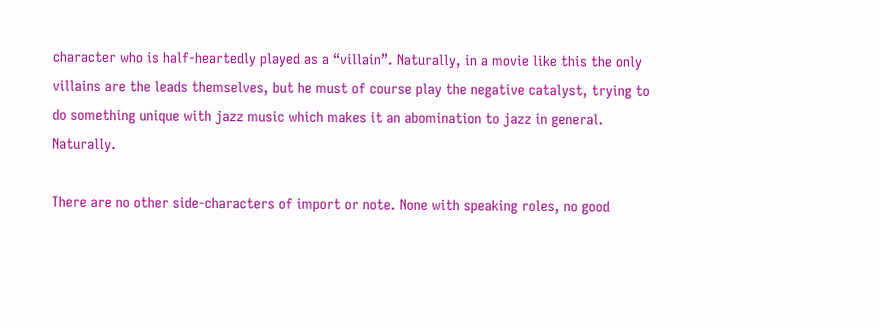character who is half-heartedly played as a “villain”. Naturally, in a movie like this the only villains are the leads themselves, but he must of course play the negative catalyst, trying to do something unique with jazz music which makes it an abomination to jazz in general. Naturally.

There are no other side-characters of import or note. None with speaking roles, no good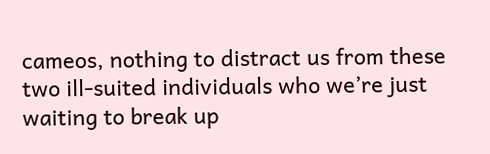cameos, nothing to distract us from these two ill-suited individuals who we’re just waiting to break up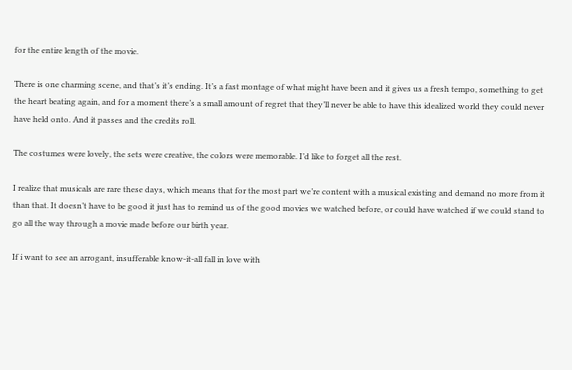for the entire length of the movie.

There is one charming scene, and that’s it’s ending. It’s a fast montage of what might have been and it gives us a fresh tempo, something to get the heart beating again, and for a moment there’s a small amount of regret that they’ll never be able to have this idealized world they could never have held onto. And it passes and the credits roll.

The costumes were lovely, the sets were creative, the colors were memorable. I’d like to forget all the rest.

I realize that musicals are rare these days, which means that for the most part we’re content with a musical existing and demand no more from it than that. It doesn’t have to be good it just has to remind us of the good movies we watched before, or could have watched if we could stand to go all the way through a movie made before our birth year.

If i want to see an arrogant, insufferable know-it-all fall in love with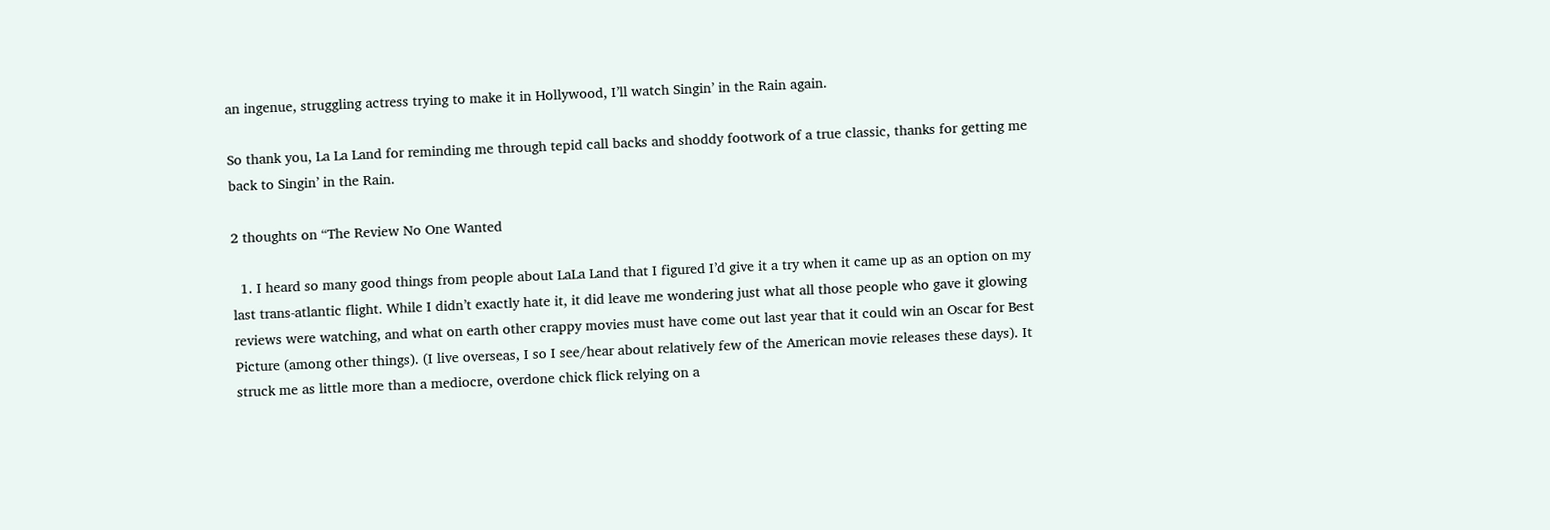an ingenue, struggling actress trying to make it in Hollywood, I’ll watch Singin’ in the Rain again.

So thank you, La La Land for reminding me through tepid call backs and shoddy footwork of a true classic, thanks for getting me back to Singin’ in the Rain.

2 thoughts on “The Review No One Wanted

  1. I heard so many good things from people about LaLa Land that I figured I’d give it a try when it came up as an option on my last trans-atlantic flight. While I didn’t exactly hate it, it did leave me wondering just what all those people who gave it glowing reviews were watching, and what on earth other crappy movies must have come out last year that it could win an Oscar for Best Picture (among other things). (I live overseas, I so I see/hear about relatively few of the American movie releases these days). It struck me as little more than a mediocre, overdone chick flick relying on a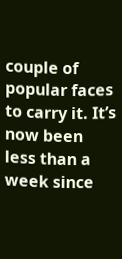couple of popular faces to carry it. It’s now been less than a week since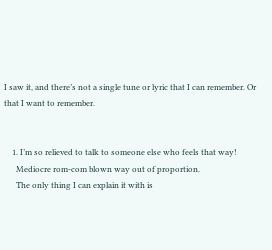I saw it, and there’s not a single tune or lyric that I can remember. Or that I want to remember.


    1. I’m so relieved to talk to someone else who feels that way!
      Mediocre rom-com blown way out of proportion.
      The only thing I can explain it with is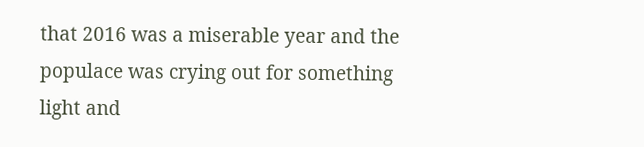that 2016 was a miserable year and the populace was crying out for something light and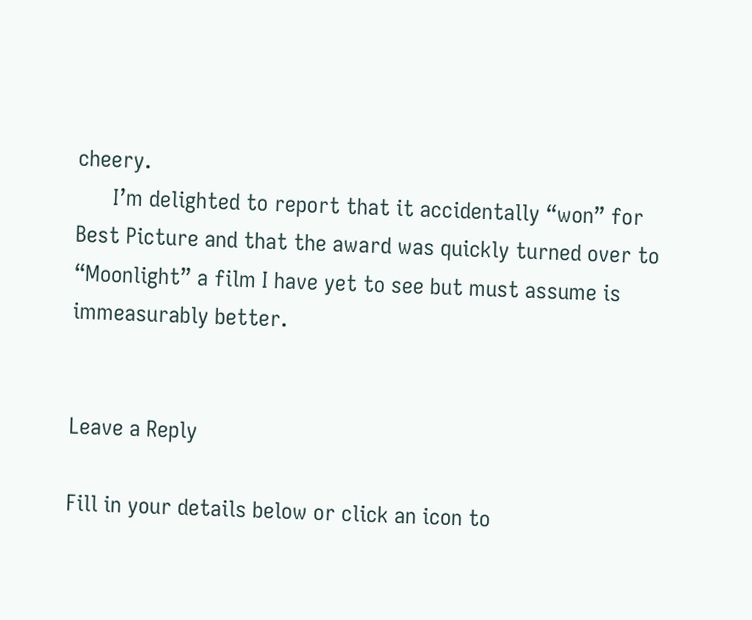cheery.
      I’m delighted to report that it accidentally “won” for Best Picture and that the award was quickly turned over to “Moonlight” a film I have yet to see but must assume is immeasurably better.


Leave a Reply

Fill in your details below or click an icon to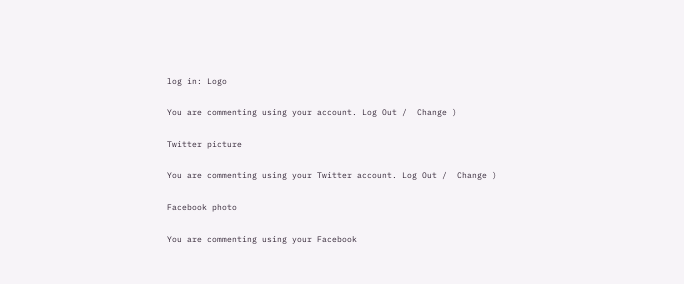log in: Logo

You are commenting using your account. Log Out /  Change )

Twitter picture

You are commenting using your Twitter account. Log Out /  Change )

Facebook photo

You are commenting using your Facebook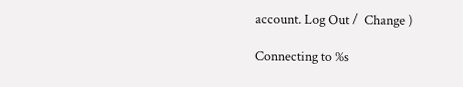account. Log Out /  Change )

Connecting to %s